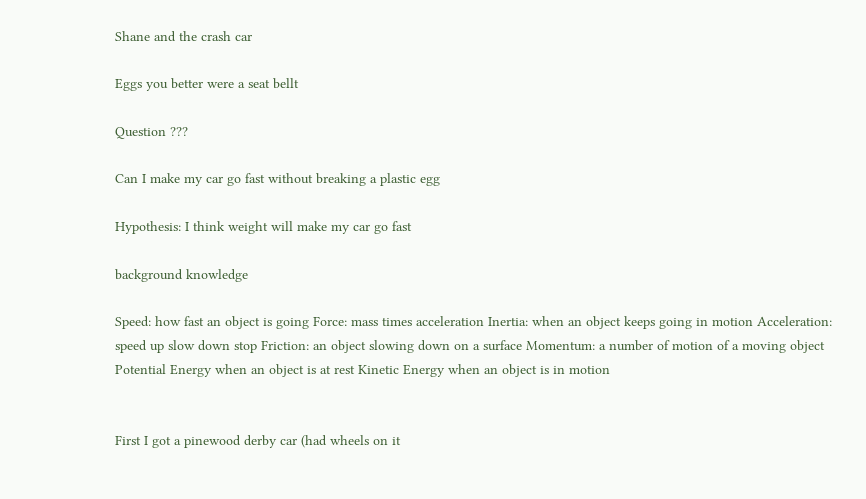Shane and the crash car

Eggs you better were a seat bellt

Question ???

Can I make my car go fast without breaking a plastic egg

Hypothesis: I think weight will make my car go fast

background knowledge

Speed: how fast an object is going Force: mass times acceleration Inertia: when an object keeps going in motion Acceleration: speed up slow down stop Friction: an object slowing down on a surface Momentum: a number of motion of a moving object Potential Energy when an object is at rest Kinetic Energy when an object is in motion


First I got a pinewood derby car (had wheels on it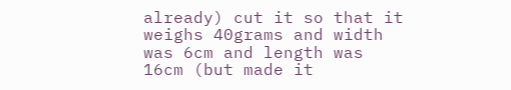already) cut it so that it weighs 40grams and width was 6cm and length was 16cm (but made it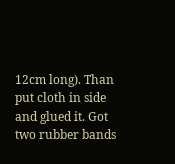12cm long). Than put cloth in side and glued it. Got two rubber bands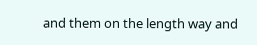and them on the length way and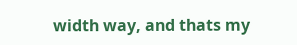width way, and thats my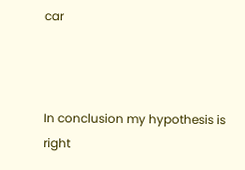car



In conclusion my hypothesis is right